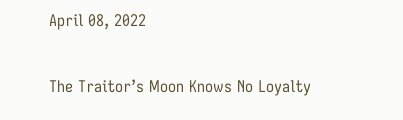April 08, 2022

The Traitor’s Moon Knows No Loyalty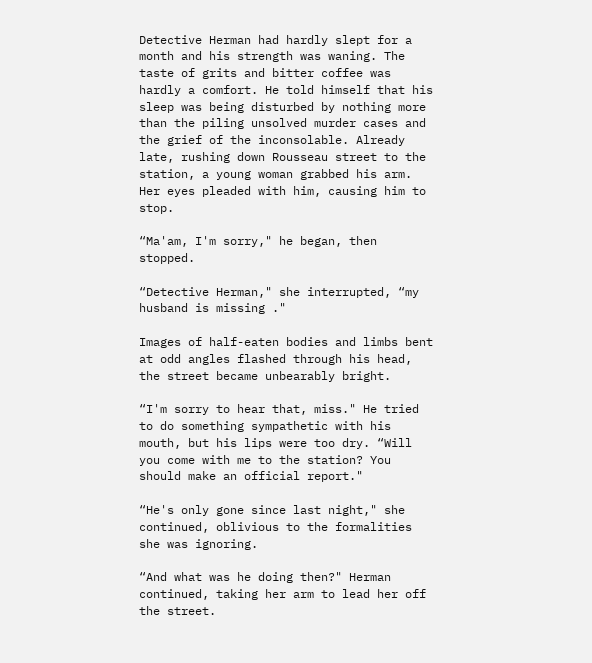Detective Herman had hardly slept for a month and his strength was waning. The taste of grits and bitter coffee was hardly a comfort. He told himself that his sleep was being disturbed by nothing more than the piling unsolved murder cases and the grief of the inconsolable. Already late, rushing down Rousseau street to the station, a young woman grabbed his arm. Her eyes pleaded with him, causing him to stop.

“Ma'am, I'm sorry," he began, then stopped.

“Detective Herman," she interrupted, “my husband is missing ."

Images of half-eaten bodies and limbs bent at odd angles flashed through his head, the street became unbearably bright.

“I'm sorry to hear that, miss." He tried to do something sympathetic with his mouth, but his lips were too dry. “Will you come with me to the station? You should make an official report."

“He's only gone since last night," she continued, oblivious to the formalities she was ignoring.

“And what was he doing then?" Herman continued, taking her arm to lead her off the street.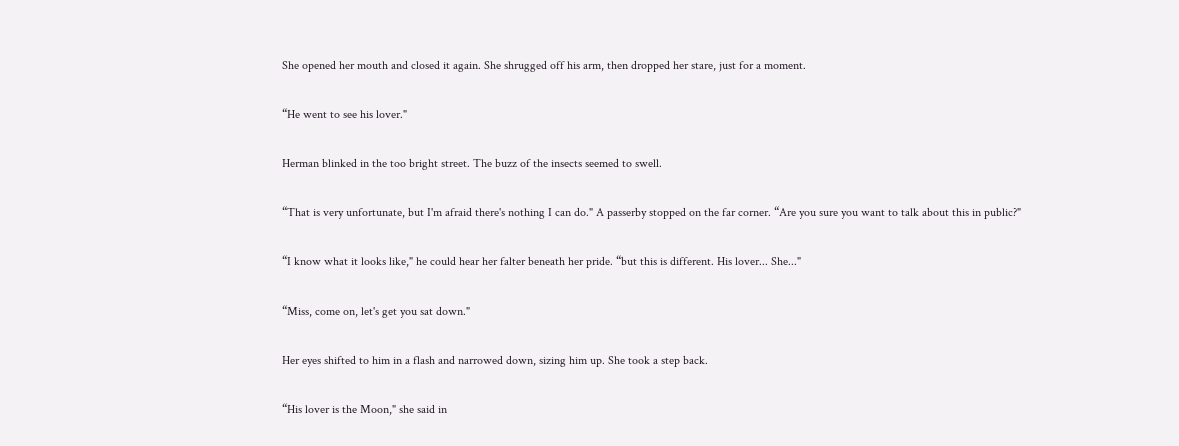She opened her mouth and closed it again. She shrugged off his arm, then dropped her stare, just for a moment.

“He went to see his lover."

Herman blinked in the too bright street. The buzz of the insects seemed to swell.

“That is very unfortunate, but I'm afraid there's nothing I can do." A passerby stopped on the far corner. “Are you sure you want to talk about this in public?"

“I know what it looks like," he could hear her falter beneath her pride. “but this is different. His lover... She..."

“Miss, come on, let's get you sat down."

Her eyes shifted to him in a flash and narrowed down, sizing him up. She took a step back.

“His lover is the Moon," she said in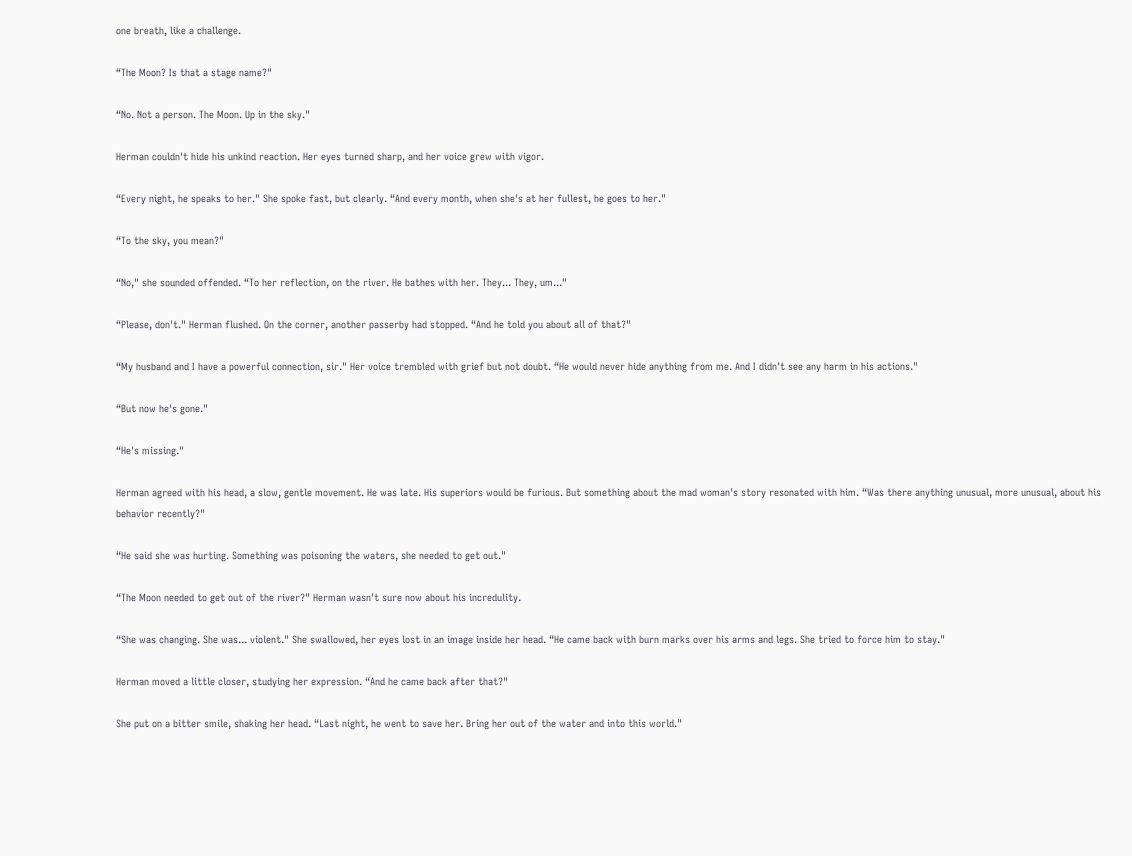one breath, like a challenge.

“The Moon? Is that a stage name?"

“No. Not a person. The Moon. Up in the sky."

Herman couldn't hide his unkind reaction. Her eyes turned sharp, and her voice grew with vigor.

“Every night, he speaks to her." She spoke fast, but clearly. “And every month, when she's at her fullest, he goes to her."

“To the sky, you mean?"

“No," she sounded offended. “To her reflection, on the river. He bathes with her. They... They, um..."

“Please, don't." Herman flushed. On the corner, another passerby had stopped. “And he told you about all of that?"

“My husband and I have a powerful connection, sir." Her voice trembled with grief but not doubt. “He would never hide anything from me. And I didn't see any harm in his actions."

“But now he's gone."

“He's missing."

Herman agreed with his head, a slow, gentle movement. He was late. His superiors would be furious. But something about the mad woman's story resonated with him. “Was there anything unusual, more unusual, about his behavior recently?"

“He said she was hurting. Something was poisoning the waters, she needed to get out."

“The Moon needed to get out of the river?" Herman wasn't sure now about his incredulity.

“She was changing. She was... violent." She swallowed, her eyes lost in an image inside her head. “He came back with burn marks over his arms and legs. She tried to force him to stay."

Herman moved a little closer, studying her expression. “And he came back after that?"

She put on a bitter smile, shaking her head. “Last night, he went to save her. Bring her out of the water and into this world."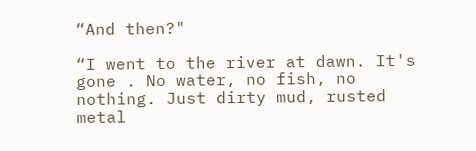“And then?"

“I went to the river at dawn. It's gone . No water, no fish, no nothing. Just dirty mud, rusted metal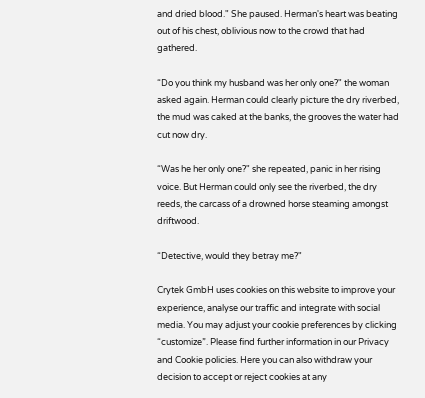and dried blood." She paused. Herman's heart was beating out of his chest, oblivious now to the crowd that had gathered.

“Do you think my husband was her only one?" the woman asked again. Herman could clearly picture the dry riverbed, the mud was caked at the banks, the grooves the water had cut now dry.

“Was he her only one?" she repeated, panic in her rising voice. But Herman could only see the riverbed, the dry reeds, the carcass of a drowned horse steaming amongst driftwood.

“Detective, would they betray me?"

Crytek GmbH uses cookies on this website to improve your experience, analyse our traffic and integrate with social media. You may adjust your cookie preferences by clicking “customize”. Please find further information in our Privacy and Cookie policies. Here you can also withdraw your decision to accept or reject cookies at any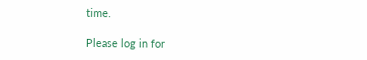time.

Please log in for